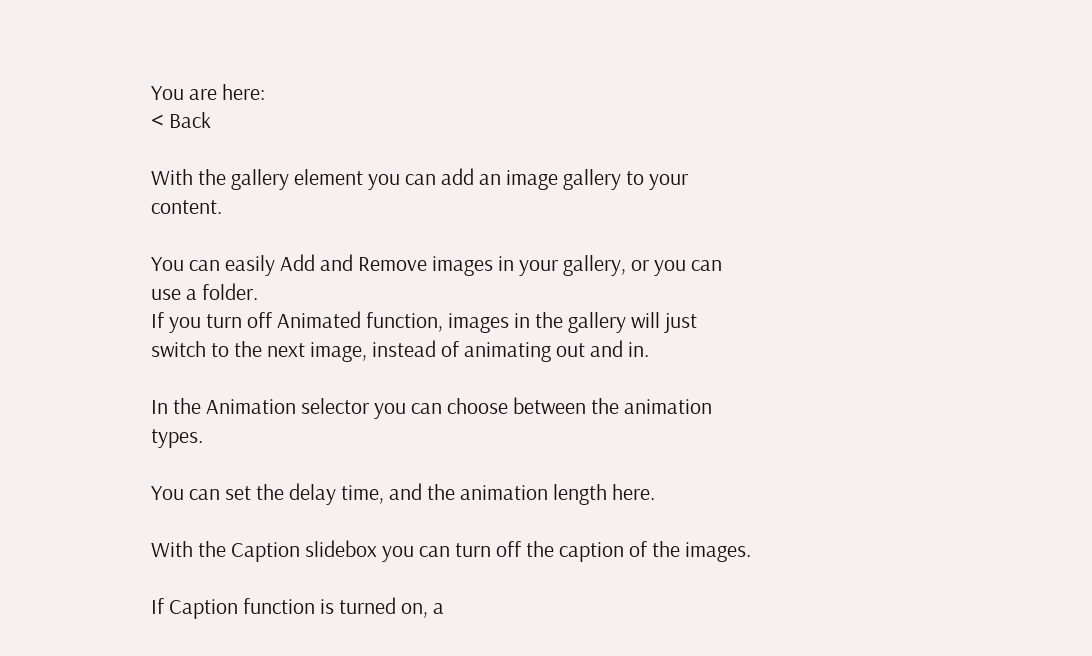You are here:
< Back

With the gallery element you can add an image gallery to your content.

You can easily Add and Remove images in your gallery, or you can use a folder.
If you turn off Animated function, images in the gallery will just switch to the next image, instead of animating out and in.

In the Animation selector you can choose between the animation types.

You can set the delay time, and the animation length here.

With the Caption slidebox you can turn off the caption of the images.

If Caption function is turned on, a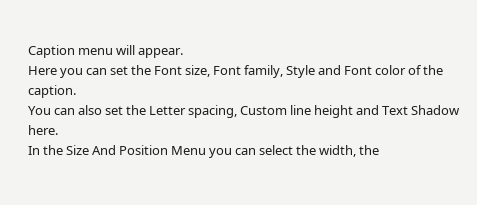Caption menu will appear.
Here you can set the Font size, Font family, Style and Font color of the caption.
You can also set the Letter spacing, Custom line height and Text Shadow here.
In the Size And Position Menu you can select the width, the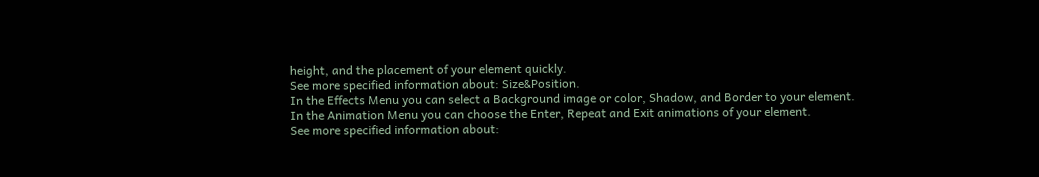height, and the placement of your element quickly.
See more specified information about: Size&Position.
In the Effects Menu you can select a Background image or color, Shadow, and Border to your element.
In the Animation Menu you can choose the Enter, Repeat and Exit animations of your element.
See more specified information about: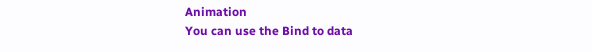Animation
You can use the Bind to data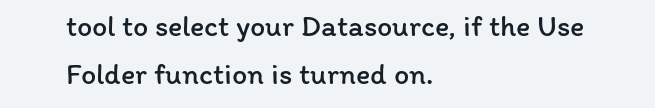tool to select your Datasource, if the Use Folder function is turned on.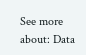See more about: Data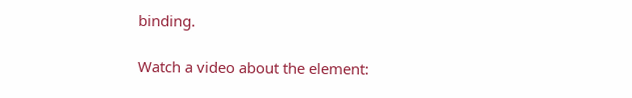binding.

Watch a video about the element: